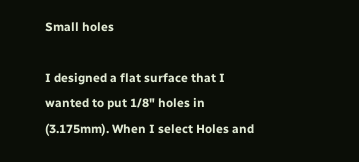Small holes

I designed a flat surface that I wanted to put 1/8" holes in (3.175mm). When I select Holes and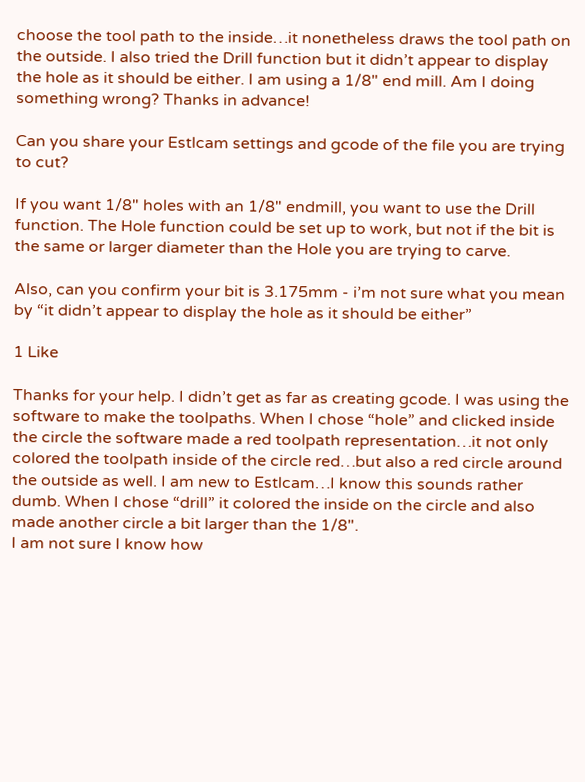choose the tool path to the inside…it nonetheless draws the tool path on the outside. I also tried the Drill function but it didn’t appear to display the hole as it should be either. I am using a 1/8" end mill. Am I doing something wrong? Thanks in advance!

Can you share your Estlcam settings and gcode of the file you are trying to cut?

If you want 1/8" holes with an 1/8" endmill, you want to use the Drill function. The Hole function could be set up to work, but not if the bit is the same or larger diameter than the Hole you are trying to carve.

Also, can you confirm your bit is 3.175mm - i’m not sure what you mean by “it didn’t appear to display the hole as it should be either”

1 Like

Thanks for your help. I didn’t get as far as creating gcode. I was using the software to make the toolpaths. When I chose “hole” and clicked inside the circle the software made a red toolpath representation…it not only colored the toolpath inside of the circle red…but also a red circle around the outside as well. I am new to Estlcam…I know this sounds rather dumb. When I chose “drill” it colored the inside on the circle and also made another circle a bit larger than the 1/8".
I am not sure I know how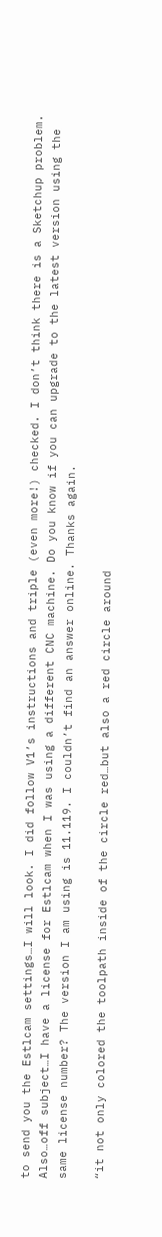to send you the Estlcam settings…I will look. I did follow V1’s instructions and triple (even more!) checked. I don’t think there is a Sketchup problem.
Also…off subject…I have a license for Estlcam when I was using a different CNC machine. Do you know if you can upgrade to the latest version using the same license number? The version I am using is 11.119. I couldn’t find an answer online. Thanks again.

“it not only colored the toolpath inside of the circle red…but also a red circle around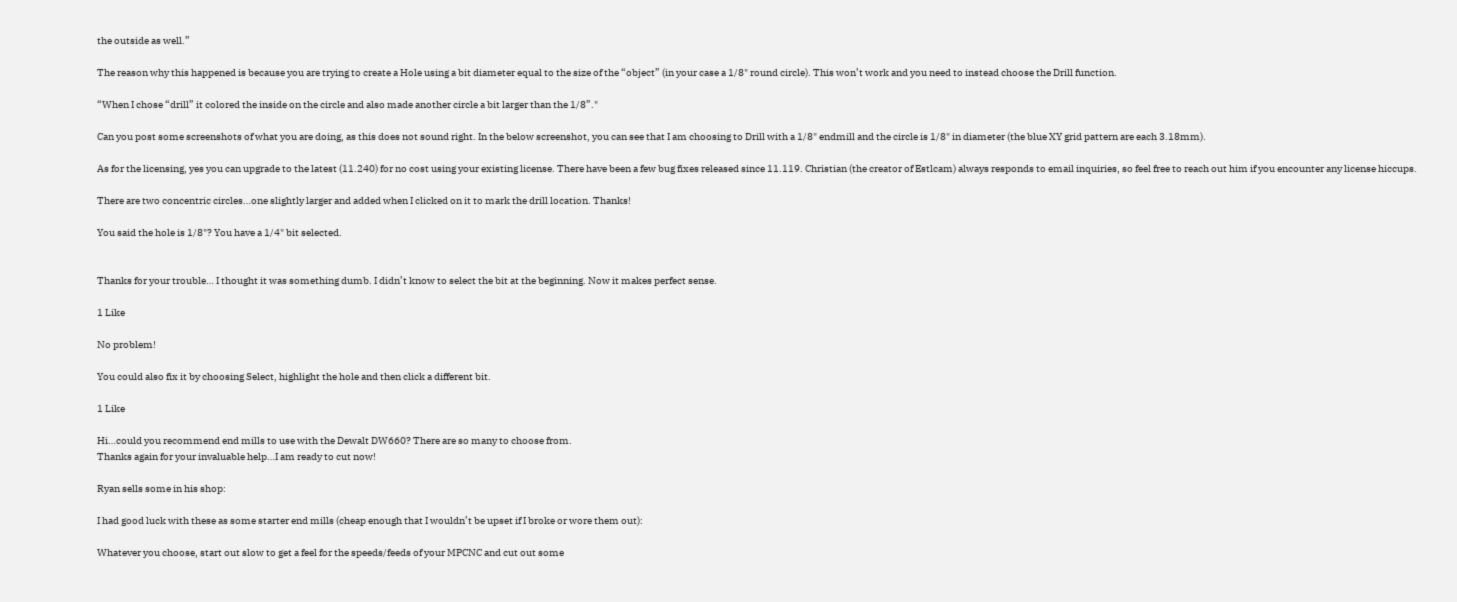the outside as well.”

The reason why this happened is because you are trying to create a Hole using a bit diameter equal to the size of the “object” (in your case a 1/8" round circle). This won’t work and you need to instead choose the Drill function.

“When I chose “drill” it colored the inside on the circle and also made another circle a bit larger than the 1/8”."

Can you post some screenshots of what you are doing, as this does not sound right. In the below screenshot, you can see that I am choosing to Drill with a 1/8" endmill and the circle is 1/8" in diameter (the blue XY grid pattern are each 3.18mm).

As for the licensing, yes you can upgrade to the latest (11.240) for no cost using your existing license. There have been a few bug fixes released since 11.119. Christian (the creator of Estlcam) always responds to email inquiries, so feel free to reach out him if you encounter any license hiccups.

There are two concentric circles…one slightly larger and added when I clicked on it to mark the drill location. Thanks!

You said the hole is 1/8"? You have a 1/4" bit selected.


Thanks for your trouble… I thought it was something dumb. I didn’t know to select the bit at the beginning. Now it makes perfect sense.

1 Like

No problem!

You could also fix it by choosing Select, highlight the hole and then click a different bit.

1 Like

Hi…could you recommend end mills to use with the Dewalt DW660? There are so many to choose from.
Thanks again for your invaluable help…I am ready to cut now!

Ryan sells some in his shop:

I had good luck with these as some starter end mills (cheap enough that I wouldn’t be upset if I broke or wore them out):

Whatever you choose, start out slow to get a feel for the speeds/feeds of your MPCNC and cut out some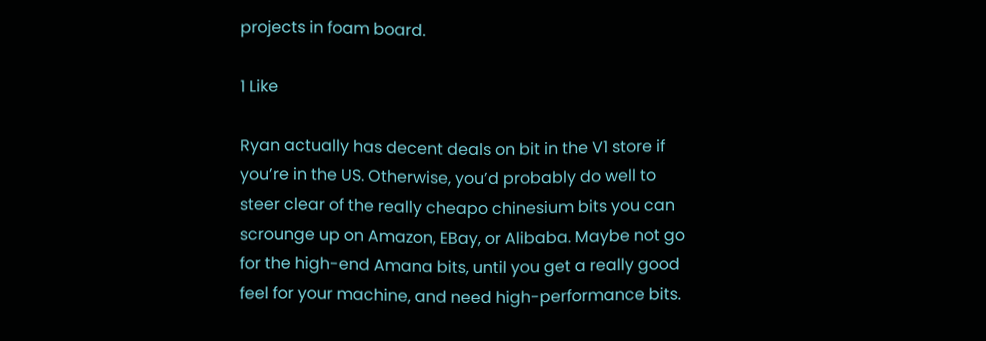projects in foam board.

1 Like

Ryan actually has decent deals on bit in the V1 store if you’re in the US. Otherwise, you’d probably do well to steer clear of the really cheapo chinesium bits you can scrounge up on Amazon, EBay, or Alibaba. Maybe not go for the high-end Amana bits, until you get a really good feel for your machine, and need high-performance bits.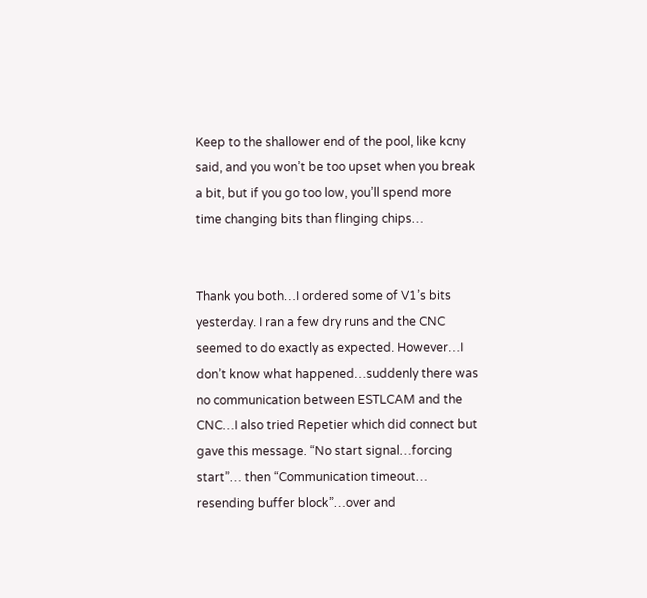Keep to the shallower end of the pool, like kcny said, and you won’t be too upset when you break a bit, but if you go too low, you’ll spend more time changing bits than flinging chips…


Thank you both…I ordered some of V1’s bits yesterday. I ran a few dry runs and the CNC seemed to do exactly as expected. However…I don’t know what happened…suddenly there was no communication between ESTLCAM and the CNC…I also tried Repetier which did connect but gave this message. “No start signal…forcing start”… then “Communication timeout… resending buffer block”…over and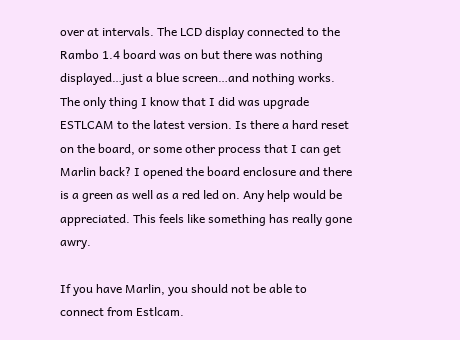over at intervals. The LCD display connected to the Rambo 1.4 board was on but there was nothing displayed…just a blue screen…and nothing works. The only thing I know that I did was upgrade ESTLCAM to the latest version. Is there a hard reset on the board, or some other process that I can get Marlin back? I opened the board enclosure and there is a green as well as a red led on. Any help would be appreciated. This feels like something has really gone awry.

If you have Marlin, you should not be able to connect from Estlcam.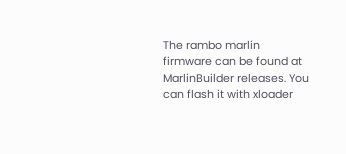The rambo marlin firmware can be found at MarlinBuilder releases. You can flash it with xloader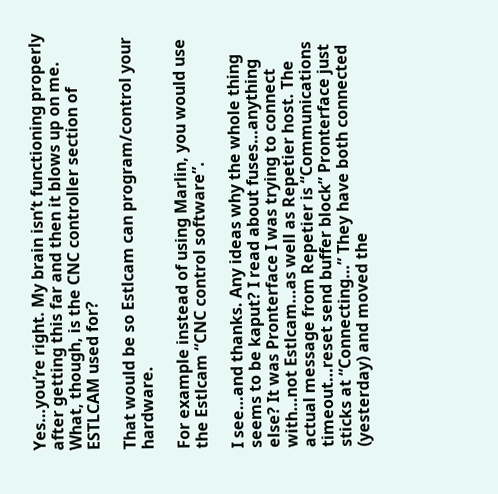Yes…you’re right. My brain isn’t functioning properly after getting this far and then it blows up on me. What, though, is the CNC controller section of ESTLCAM used for?

That would be so Estlcam can program/control your hardware.

For example instead of using Marlin, you would use the Estlcam “CNC control software”.

I see…and thanks. Any ideas why the whole thing seems to be kaput? I read about fuses…anything else? It was Pronterface I was trying to connect with…not Estlcam…as well as Repetier host. The actual message from Repetier is “Communications timeout…reset send buffer block” Pronterface just sticks at “Connecting…” They have both connected (yesterday) and moved the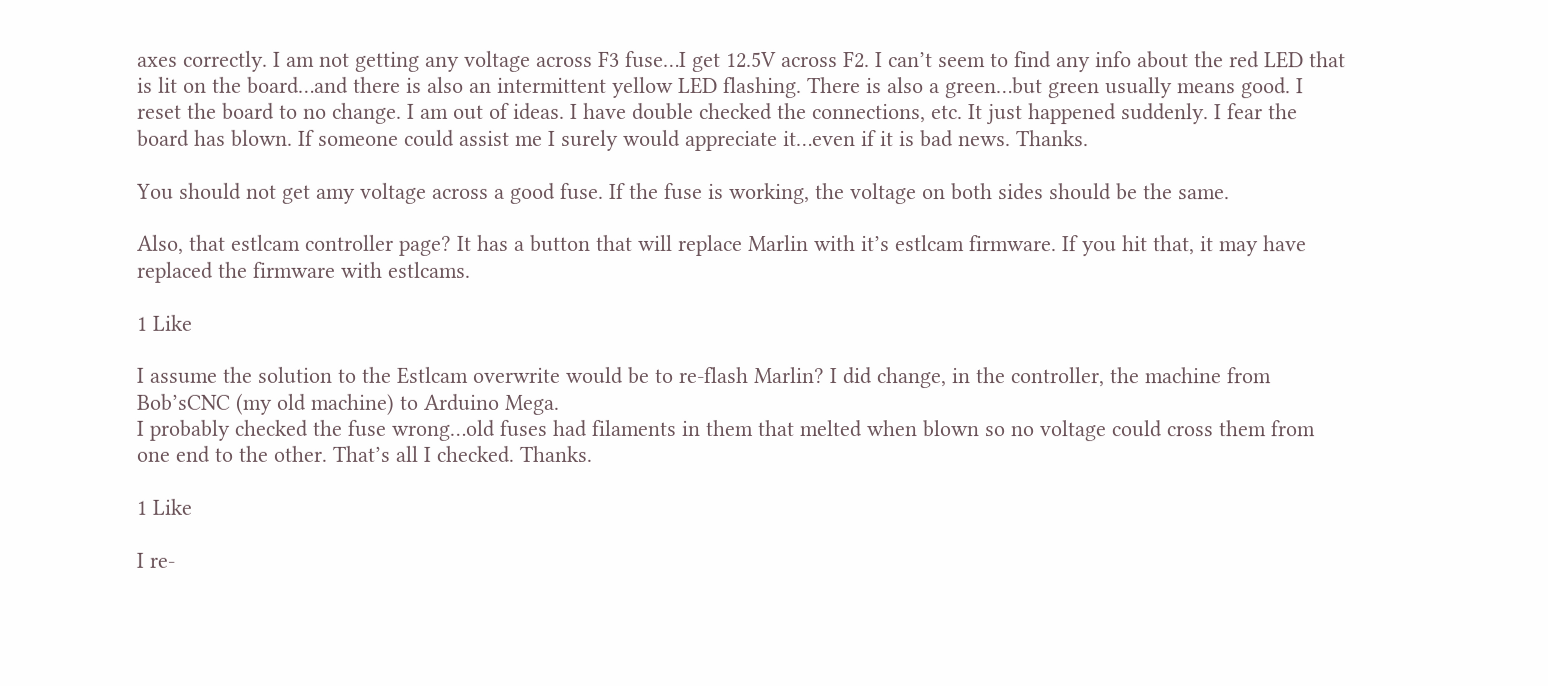axes correctly. I am not getting any voltage across F3 fuse…I get 12.5V across F2. I can’t seem to find any info about the red LED that is lit on the board…and there is also an intermittent yellow LED flashing. There is also a green…but green usually means good. I reset the board to no change. I am out of ideas. I have double checked the connections, etc. It just happened suddenly. I fear the board has blown. If someone could assist me I surely would appreciate it…even if it is bad news. Thanks.

You should not get amy voltage across a good fuse. If the fuse is working, the voltage on both sides should be the same.

Also, that estlcam controller page? It has a button that will replace Marlin with it’s estlcam firmware. If you hit that, it may have replaced the firmware with estlcams.

1 Like

I assume the solution to the Estlcam overwrite would be to re-flash Marlin? I did change, in the controller, the machine from Bob’sCNC (my old machine) to Arduino Mega.
I probably checked the fuse wrong…old fuses had filaments in them that melted when blown so no voltage could cross them from one end to the other. That’s all I checked. Thanks.

1 Like

I re-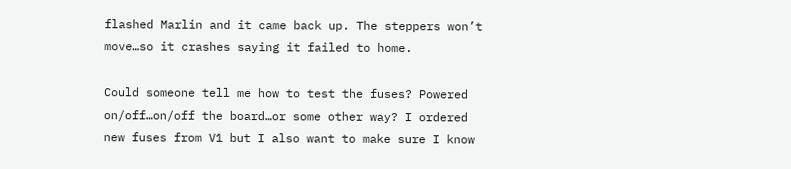flashed Marlin and it came back up. The steppers won’t move…so it crashes saying it failed to home.

Could someone tell me how to test the fuses? Powered on/off…on/off the board…or some other way? I ordered new fuses from V1 but I also want to make sure I know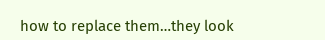how to replace them…they look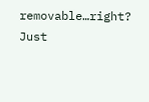removable…right? Just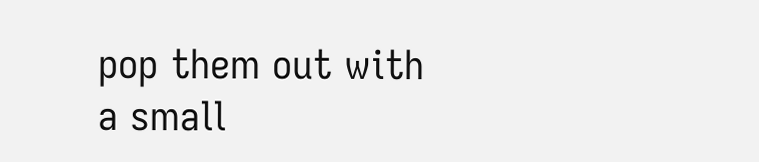pop them out with a small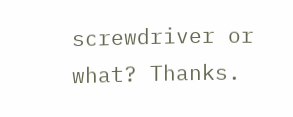screwdriver or what? Thanks.